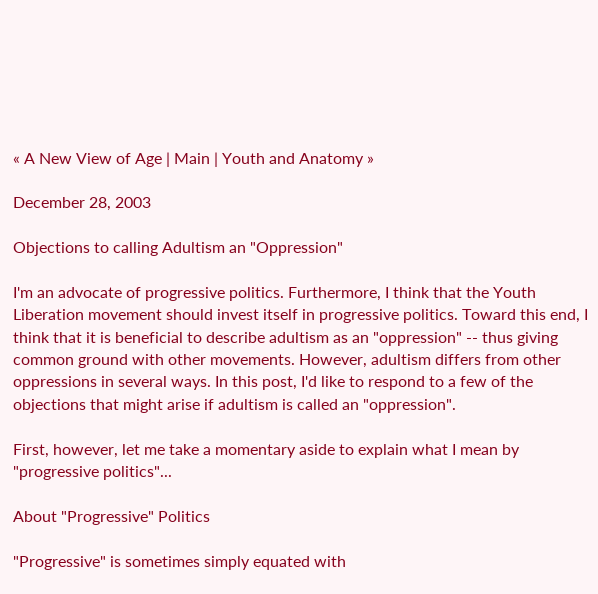« A New View of Age | Main | Youth and Anatomy »

December 28, 2003

Objections to calling Adultism an "Oppression"

I'm an advocate of progressive politics. Furthermore, I think that the Youth Liberation movement should invest itself in progressive politics. Toward this end, I think that it is beneficial to describe adultism as an "oppression" -- thus giving common ground with other movements. However, adultism differs from other oppressions in several ways. In this post, I'd like to respond to a few of the objections that might arise if adultism is called an "oppression".

First, however, let me take a momentary aside to explain what I mean by "progressive politics"...

About "Progressive" Politics

"Progressive" is sometimes simply equated with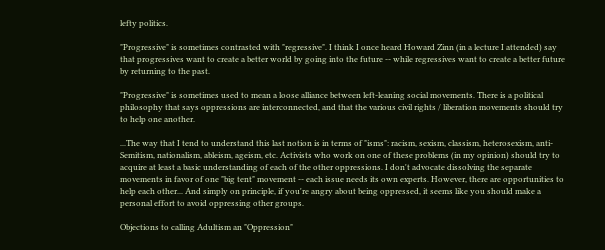lefty politics.

"Progressive" is sometimes contrasted with "regressive". I think I once heard Howard Zinn (in a lecture I attended) say that progressives want to create a better world by going into the future -- while regressives want to create a better future by returning to the past.

"Progressive" is sometimes used to mean a loose alliance between left-leaning social movements. There is a political philosophy that says oppressions are interconnected, and that the various civil rights / liberation movements should try to help one another.

...The way that I tend to understand this last notion is in terms of "isms": racism, sexism, classism, heterosexism, anti-Semitism, nationalism, ableism, ageism, etc. Activists who work on one of these problems (in my opinion) should try to acquire at least a basic understanding of each of the other oppressions. I don't advocate dissolving the separate movements in favor of one "big tent" movement -- each issue needs its own experts. However, there are opportunities to help each other... And simply on principle, if you're angry about being oppressed, it seems like you should make a personal effort to avoid oppressing other groups.

Objections to calling Adultism an "Oppression"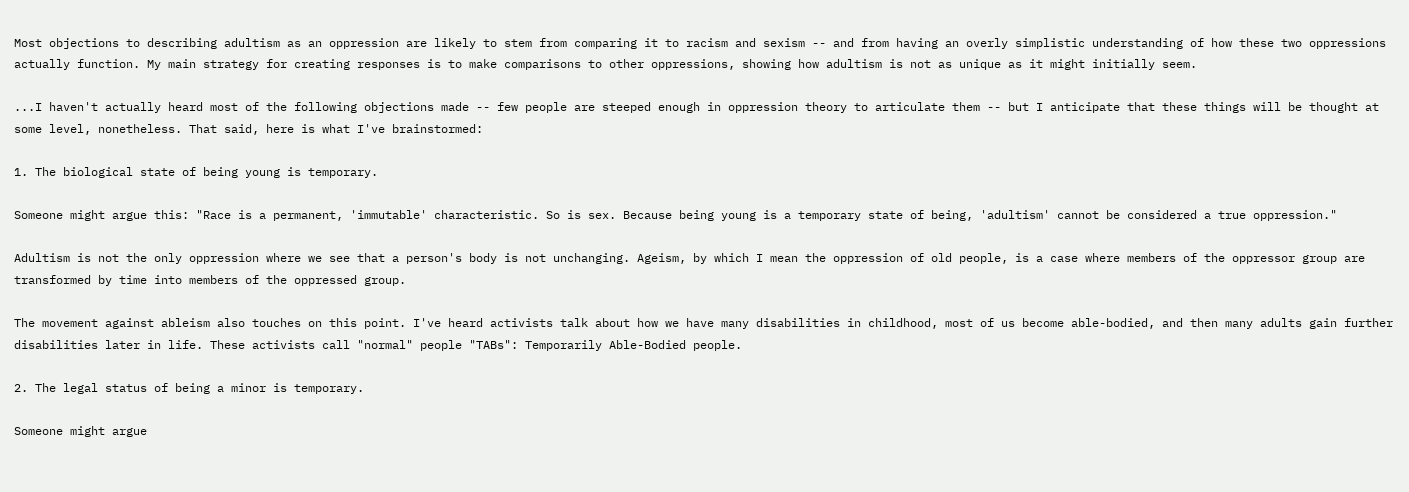Most objections to describing adultism as an oppression are likely to stem from comparing it to racism and sexism -- and from having an overly simplistic understanding of how these two oppressions actually function. My main strategy for creating responses is to make comparisons to other oppressions, showing how adultism is not as unique as it might initially seem.

...I haven't actually heard most of the following objections made -- few people are steeped enough in oppression theory to articulate them -- but I anticipate that these things will be thought at some level, nonetheless. That said, here is what I've brainstormed:

1. The biological state of being young is temporary.

Someone might argue this: "Race is a permanent, 'immutable' characteristic. So is sex. Because being young is a temporary state of being, 'adultism' cannot be considered a true oppression."

Adultism is not the only oppression where we see that a person's body is not unchanging. Ageism, by which I mean the oppression of old people, is a case where members of the oppressor group are transformed by time into members of the oppressed group.

The movement against ableism also touches on this point. I've heard activists talk about how we have many disabilities in childhood, most of us become able-bodied, and then many adults gain further disabilities later in life. These activists call "normal" people "TABs": Temporarily Able-Bodied people.

2. The legal status of being a minor is temporary.

Someone might argue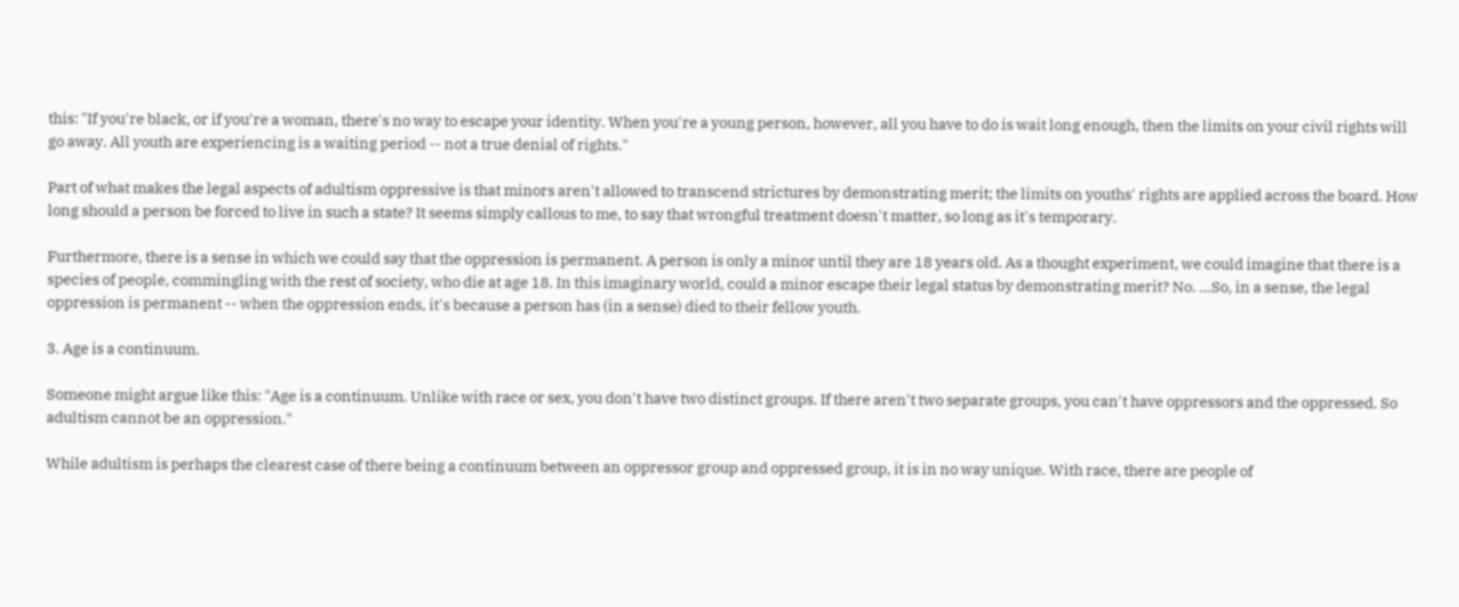this: "If you're black, or if you're a woman, there's no way to escape your identity. When you're a young person, however, all you have to do is wait long enough, then the limits on your civil rights will go away. All youth are experiencing is a waiting period -- not a true denial of rights."

Part of what makes the legal aspects of adultism oppressive is that minors aren't allowed to transcend strictures by demonstrating merit; the limits on youths' rights are applied across the board. How long should a person be forced to live in such a state? It seems simply callous to me, to say that wrongful treatment doesn't matter, so long as it's temporary.

Furthermore, there is a sense in which we could say that the oppression is permanent. A person is only a minor until they are 18 years old. As a thought experiment, we could imagine that there is a species of people, commingling with the rest of society, who die at age 18. In this imaginary world, could a minor escape their legal status by demonstrating merit? No. ...So, in a sense, the legal oppression is permanent -- when the oppression ends, it's because a person has (in a sense) died to their fellow youth.

3. Age is a continuum.

Someone might argue like this: "Age is a continuum. Unlike with race or sex, you don't have two distinct groups. If there aren't two separate groups, you can't have oppressors and the oppressed. So adultism cannot be an oppression."

While adultism is perhaps the clearest case of there being a continuum between an oppressor group and oppressed group, it is in no way unique. With race, there are people of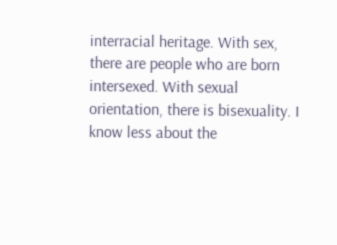interracial heritage. With sex, there are people who are born intersexed. With sexual orientation, there is bisexuality. I know less about the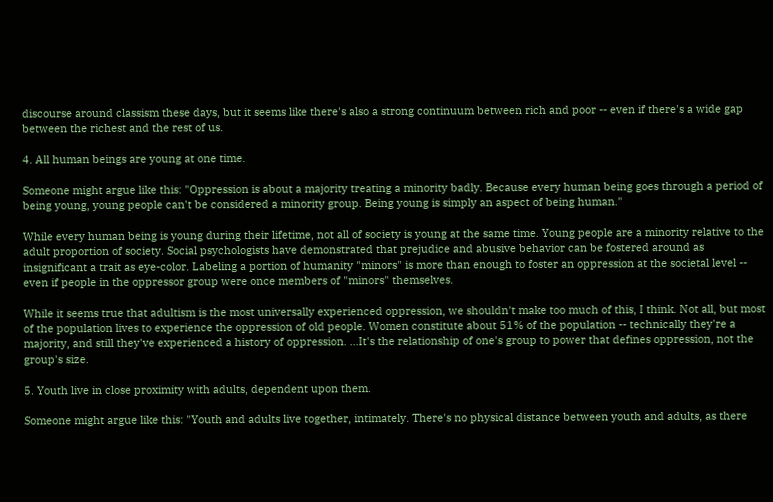discourse around classism these days, but it seems like there's also a strong continuum between rich and poor -- even if there's a wide gap between the richest and the rest of us.

4. All human beings are young at one time.

Someone might argue like this: "Oppression is about a majority treating a minority badly. Because every human being goes through a period of being young, young people can't be considered a minority group. Being young is simply an aspect of being human."

While every human being is young during their lifetime, not all of society is young at the same time. Young people are a minority relative to the adult proportion of society. Social psychologists have demonstrated that prejudice and abusive behavior can be fostered around as insignificant a trait as eye-color. Labeling a portion of humanity "minors" is more than enough to foster an oppression at the societal level -- even if people in the oppressor group were once members of "minors" themselves.

While it seems true that adultism is the most universally experienced oppression, we shouldn't make too much of this, I think. Not all, but most of the population lives to experience the oppression of old people. Women constitute about 51% of the population -- technically they're a majority, and still they've experienced a history of oppression. ...It's the relationship of one's group to power that defines oppression, not the group's size.

5. Youth live in close proximity with adults, dependent upon them.

Someone might argue like this: "Youth and adults live together, intimately. There's no physical distance between youth and adults, as there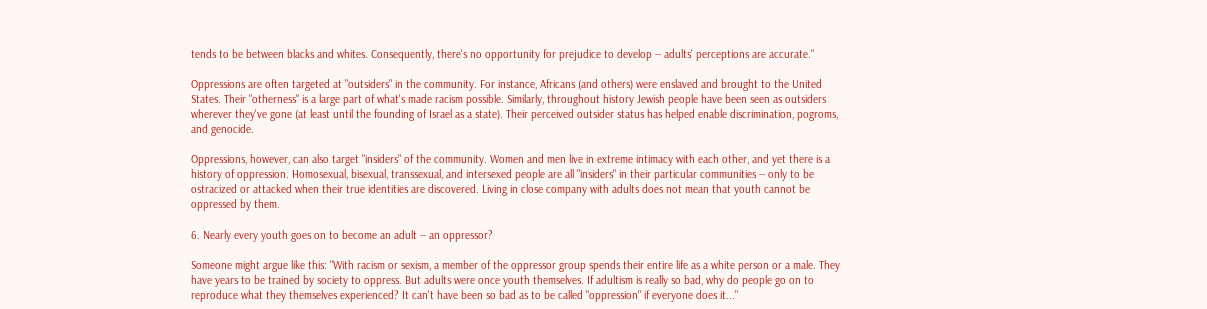tends to be between blacks and whites. Consequently, there's no opportunity for prejudice to develop -- adults' perceptions are accurate."

Oppressions are often targeted at "outsiders" in the community. For instance, Africans (and others) were enslaved and brought to the United States. Their "otherness" is a large part of what's made racism possible. Similarly, throughout history Jewish people have been seen as outsiders wherever they've gone (at least until the founding of Israel as a state). Their perceived outsider status has helped enable discrimination, pogroms, and genocide.

Oppressions, however, can also target "insiders" of the community. Women and men live in extreme intimacy with each other, and yet there is a history of oppression. Homosexual, bisexual, transsexual, and intersexed people are all "insiders" in their particular communities -- only to be ostracized or attacked when their true identities are discovered. Living in close company with adults does not mean that youth cannot be oppressed by them.

6. Nearly every youth goes on to become an adult -- an oppressor?

Someone might argue like this: "With racism or sexism, a member of the oppressor group spends their entire life as a white person or a male. They have years to be trained by society to oppress. But adults were once youth themselves. If adultism is really so bad, why do people go on to reproduce what they themselves experienced? It can't have been so bad as to be called "oppression" if everyone does it..."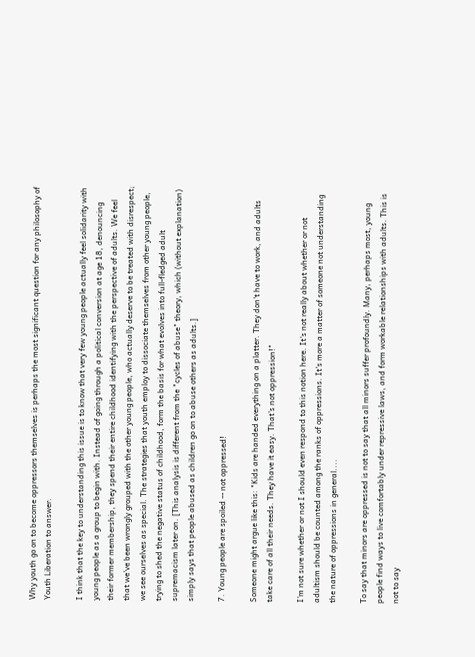Why youth go on to become oppressors themselves is perhaps the most significant question for any philosophy of Youth Liberation to answer.

I think that the key to understanding this issue is to know that very few young people actually feel solidarity with young people as a group to begin with. Instead of going through a political conversion at age 18, denouncing their former membership, they spend their entire childhood identifying with the perspective of adults. We feel that we've been wrongly grouped with the other young people, who actually deserve to be treated with disrespect; we see ourselves as special. The strategies that youth employ to dissociate themselves from other young people, trying to shed the negative status of childhood, form the basis for what evolves into full-fledged adult supremacism later on. [This analysis is different from the "cycles of abuse" theory, which (without explanation) simply says that people abused as children go on to abuse others as adults.]

7. Young people are spoiled -- not oppressed!

Someone might argue like this: "Kids are handed everything on a platter. They don't have to work, and adults take care of all their needs. They have it easy. That's not oppression!"

I'm not sure whether or not I should even respond to this notion here. It's not really about whether or not adultism should be counted among the ranks of oppressions. It's more a matter of someone not understanding the nature of oppressions in general....

To say that minors are oppressed is not to say that all minors suffer profoundly. Many, perhaps most, young people find ways to live comfortably under repressive laws, and form workable relationships with adults. This is not to say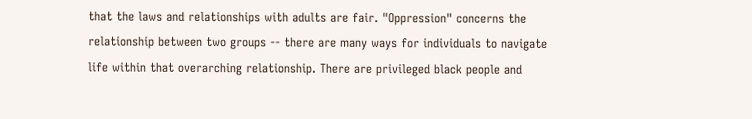that the laws and relationships with adults are fair. "Oppression" concerns the relationship between two groups -- there are many ways for individuals to navigate life within that overarching relationship. There are privileged black people and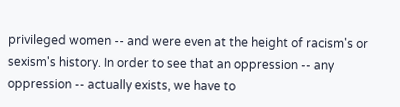privileged women -- and were even at the height of racism's or sexism's history. In order to see that an oppression -- any oppression -- actually exists, we have to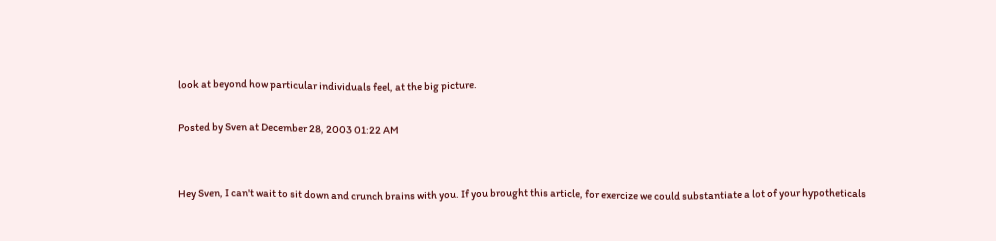look at beyond how particular individuals feel, at the big picture.

Posted by Sven at December 28, 2003 01:22 AM


Hey Sven, I can't wait to sit down and crunch brains with you. If you brought this article, for exercize we could substantiate a lot of your hypotheticals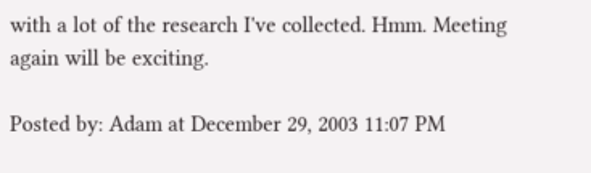with a lot of the research I've collected. Hmm. Meeting again will be exciting.

Posted by: Adam at December 29, 2003 11:07 PM